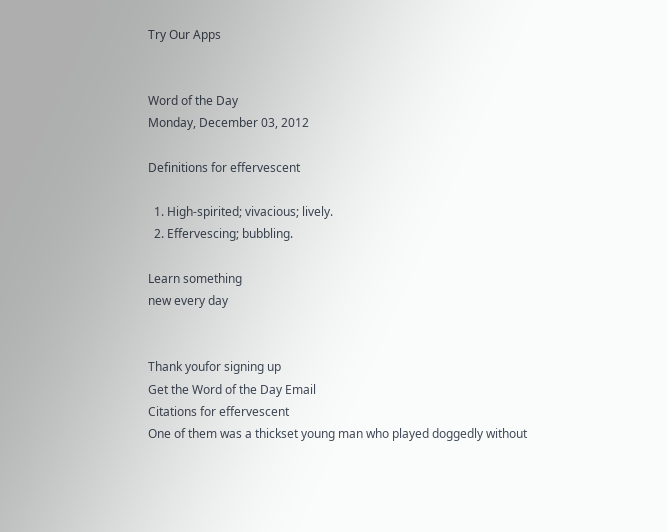Try Our Apps


Word of the Day
Monday, December 03, 2012

Definitions for effervescent

  1. High-spirited; vivacious; lively.
  2. Effervescing; bubbling.

Learn something
new every day


Thank youfor signing up
Get the Word of the Day Email
Citations for effervescent
One of them was a thickset young man who played doggedly without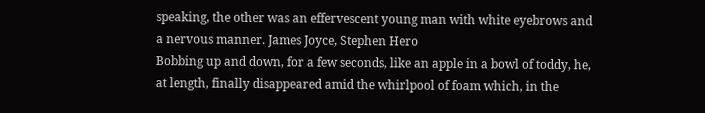speaking, the other was an effervescent young man with white eyebrows and a nervous manner. James Joyce, Stephen Hero
Bobbing up and down, for a few seconds, like an apple in a bowl of toddy, he, at length, finally disappeared amid the whirlpool of foam which, in the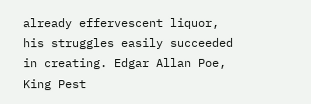already effervescent liquor, his struggles easily succeeded in creating. Edgar Allan Poe, King Pest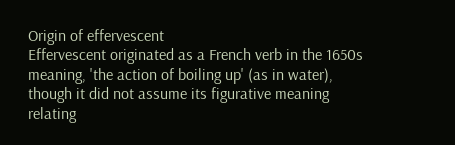Origin of effervescent
Effervescent originated as a French verb in the 1650s meaning, 'the action of boiling up' (as in water), though it did not assume its figurative meaning relating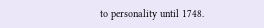to personality until 1748.